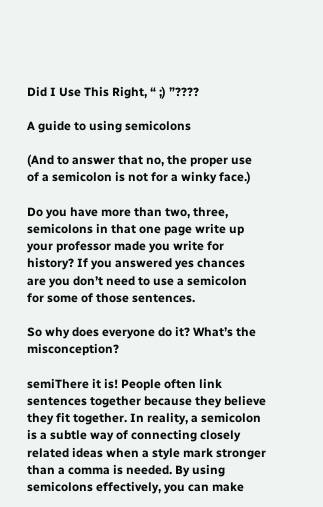Did I Use This Right, “ ;) ”????

A guide to using semicolons

(And to answer that no, the proper use of a semicolon is not for a winky face.)

Do you have more than two, three, semicolons in that one page write up your professor made you write for history? If you answered yes chances are you don’t need to use a semicolon for some of those sentences.

So why does everyone do it? What’s the misconception?

semiThere it is! People often link sentences together because they believe they fit together. In reality, a semicolon is a subtle way of connecting closely related ideas when a style mark stronger than a comma is needed. By using semicolons effectively, you can make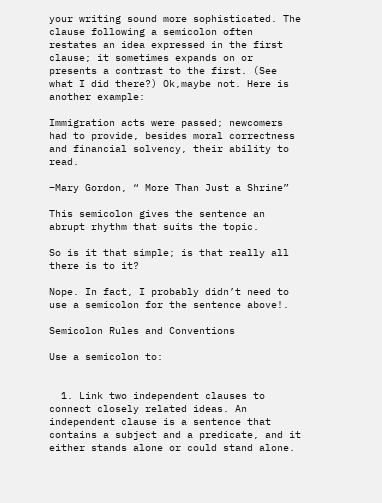your writing sound more sophisticated. The clause following a semicolon often restates an idea expressed in the first clause; it sometimes expands on or presents a contrast to the first. (See what I did there?) Ok,maybe not. Here is another example:

Immigration acts were passed; newcomers had to provide, besides moral correctness and financial solvency, their ability to read.

–Mary Gordon, “ More Than Just a Shrine”

This semicolon gives the sentence an abrupt rhythm that suits the topic.

So is it that simple; is that really all there is to it?

Nope. In fact, I probably didn’t need to use a semicolon for the sentence above!.

Semicolon Rules and Conventions

Use a semicolon to:


  1. Link two independent clauses to connect closely related ideas. An independent clause is a sentence that contains a subject and a predicate, and it either stands alone or could stand alone.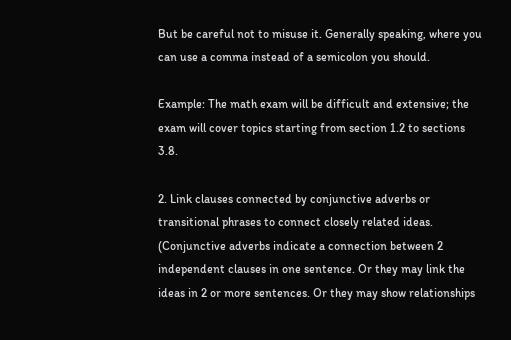But be careful not to misuse it. Generally speaking, where you can use a comma instead of a semicolon you should.

Example: The math exam will be difficult and extensive; the exam will cover topics starting from section 1.2 to sections 3.8.

2. Link clauses connected by conjunctive adverbs or transitional phrases to connect closely related ideas. (Conjunctive adverbs indicate a connection between 2 independent clauses in one sentence. Or they may link the ideas in 2 or more sentences. Or they may show relationships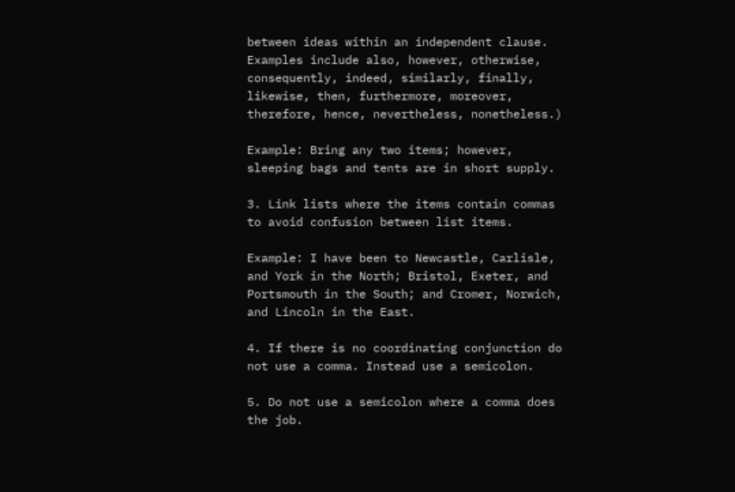between ideas within an independent clause. Examples include also, however, otherwise, consequently, indeed, similarly, finally, likewise, then, furthermore, moreover, therefore, hence, nevertheless, nonetheless.)

Example: Bring any two items; however, sleeping bags and tents are in short supply.

3. Link lists where the items contain commas to avoid confusion between list items.

Example: I have been to Newcastle, Carlisle, and York in the North; Bristol, Exeter, and Portsmouth in the South; and Cromer, Norwich, and Lincoln in the East.

4. If there is no coordinating conjunction do not use a comma. Instead use a semicolon.

5. Do not use a semicolon where a comma does the job.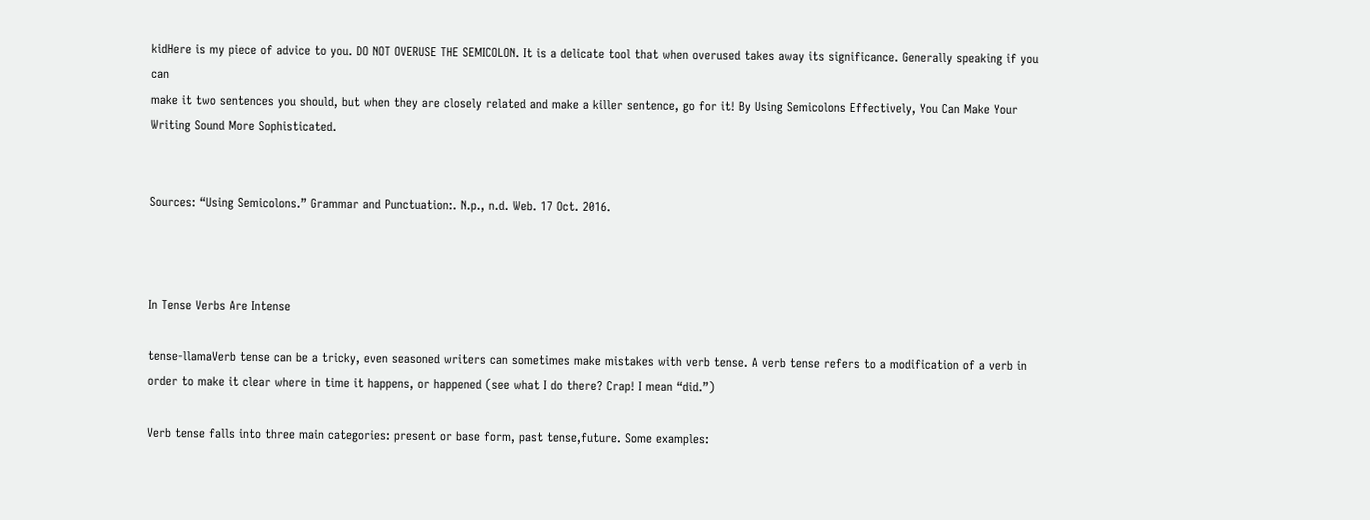kidHere is my piece of advice to you. DO NOT OVERUSE THE SEMICOLON. It is a delicate tool that when overused takes away its significance. Generally speaking if you can
make it two sentences you should, but when they are closely related and make a killer sentence, go for it! By Using Semicolons Effectively, You Can Make Your Writing Sound More Sophisticated.


Sources: “Using Semicolons.” Grammar and Punctuation:. N.p., n.d. Web. 17 Oct. 2016.



In Tense Verbs Are Intense

tense-llamaVerb tense can be a tricky, even seasoned writers can sometimes make mistakes with verb tense. A verb tense refers to a modification of a verb in order to make it clear where in time it happens, or happened (see what I do there? Crap! I mean “did.”)

Verb tense falls into three main categories: present or base form, past tense,future. Some examples: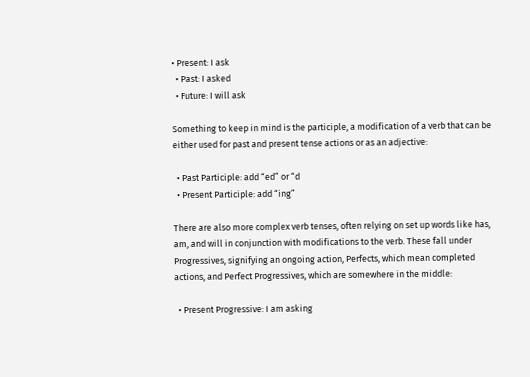• Present: I ask
  • Past: I asked
  • Future: I will ask

Something to keep in mind is the participle, a modification of a verb that can be either used for past and present tense actions or as an adjective:

  • Past Participle: add “ed” or “d
  • Present Participle: add “ing”

There are also more complex verb tenses, often relying on set up words like has, am, and will in conjunction with modifications to the verb. These fall under Progressives, signifying an ongoing action, Perfects, which mean completed actions, and Perfect Progressives, which are somewhere in the middle:

  • Present Progressive: I am asking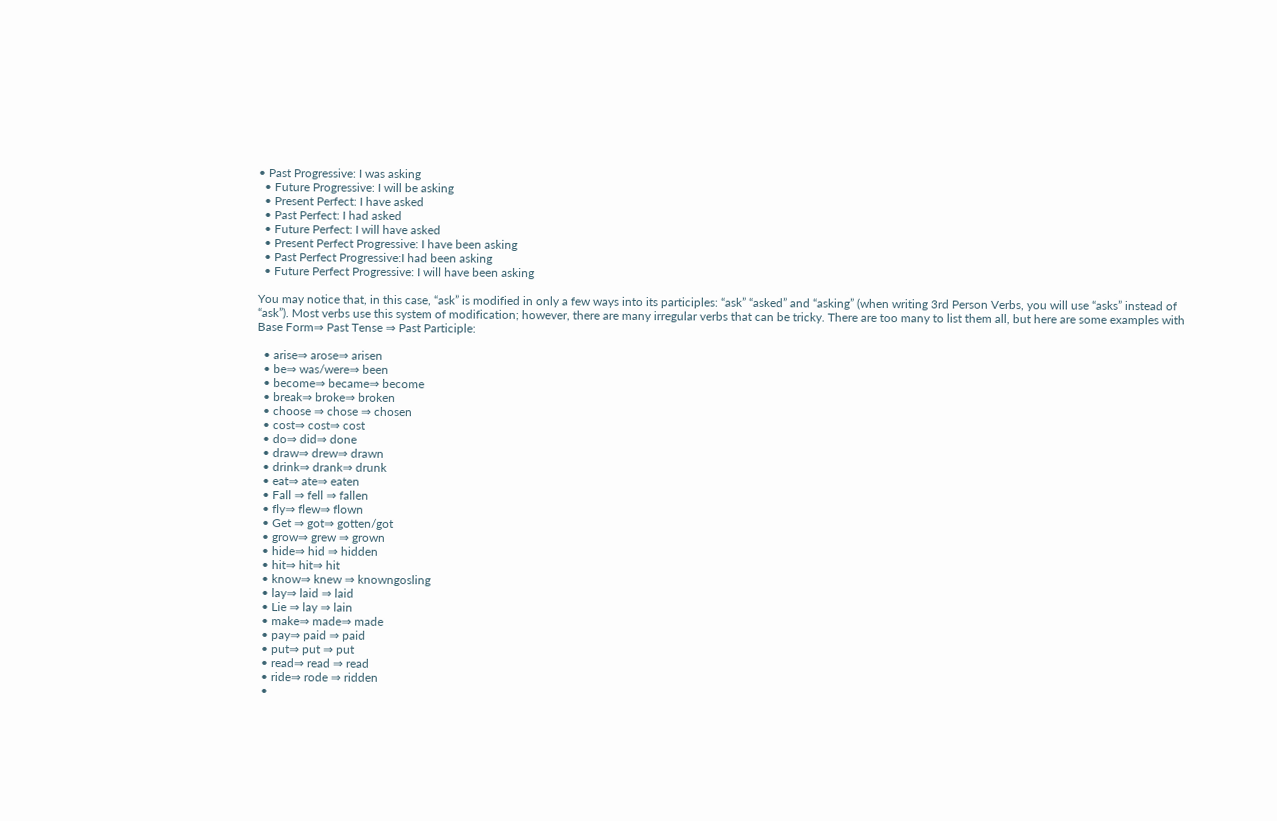• Past Progressive: I was asking
  • Future Progressive: I will be asking
  • Present Perfect: I have asked
  • Past Perfect: I had asked
  • Future Perfect: I will have asked
  • Present Perfect Progressive: I have been asking
  • Past Perfect Progressive:I had been asking
  • Future Perfect Progressive: I will have been asking

You may notice that, in this case, “ask” is modified in only a few ways into its participles: “ask” “asked” and “asking” (when writing 3rd Person Verbs, you will use “asks” instead of “ask”). Most verbs use this system of modification; however, there are many irregular verbs that can be tricky. There are too many to list them all, but here are some examples with Base Form⇒ Past Tense ⇒ Past Participle:

  • arise⇒ arose⇒ arisen
  • be⇒ was/were⇒ been
  • become⇒ became⇒ become
  • break⇒ broke⇒ broken
  • choose ⇒ chose ⇒ chosen
  • cost⇒ cost⇒ cost
  • do⇒ did⇒ done
  • draw⇒ drew⇒ drawn
  • drink⇒ drank⇒ drunk
  • eat⇒ ate⇒ eaten
  • Fall ⇒ fell ⇒ fallen
  • fly⇒ flew⇒ flown
  • Get ⇒ got⇒ gotten/got
  • grow⇒ grew ⇒ grown
  • hide⇒ hid ⇒ hidden
  • hit⇒ hit⇒ hit
  • know⇒ knew ⇒ knowngosling
  • lay⇒ laid ⇒ laid
  • Lie ⇒ lay ⇒ lain
  • make⇒ made⇒ made
  • pay⇒ paid ⇒ paid
  • put⇒ put ⇒ put
  • read⇒ read ⇒ read
  • ride⇒ rode ⇒ ridden
  •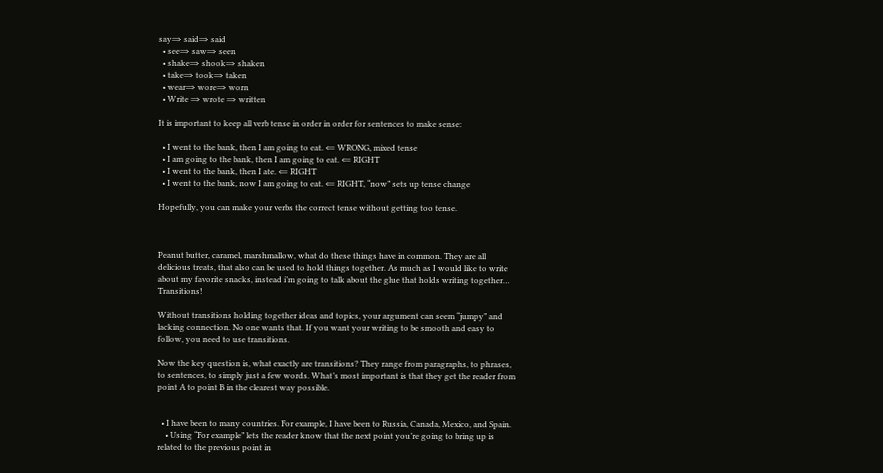say⇒ said⇒ said
  • see⇒ saw⇒ seen
  • shake⇒ shook⇒ shaken
  • take⇒ took⇒ taken
  • wear⇒ wore⇒ worn
  • Write ⇒ wrote ⇒ written

It is important to keep all verb tense in order in order for sentences to make sense:

  • I went to the bank, then I am going to eat. ⇐ WRONG, mixed tense
  • I am going to the bank, then I am going to eat. ⇐ RIGHT
  • I went to the bank, then I ate. ⇐ RIGHT
  • I went to the bank, now I am going to eat. ⇐ RIGHT, “now” sets up tense change

Hopefully, you can make your verbs the correct tense without getting too tense.



Peanut butter, caramel, marshmallow, what do these things have in common. They are all delicious treats, that also can be used to hold things together. As much as I would like to write about my favorite snacks, instead i’m going to talk about the glue that holds writing together… Transitions!

Without transitions holding together ideas and topics, your argument can seem “jumpy” and lacking connection. No one wants that. If you want your writing to be smooth and easy to follow, you need to use transitions.

Now the key question is, what exactly are transitions? They range from paragraphs, to phrases, to sentences, to simply just a few words. What’s most important is that they get the reader from point A to point B in the clearest way possible.


  • I have been to many countries. For example, I have been to Russia, Canada, Mexico, and Spain.
    • Using “For example” lets the reader know that the next point you’re going to bring up is related to the previous point in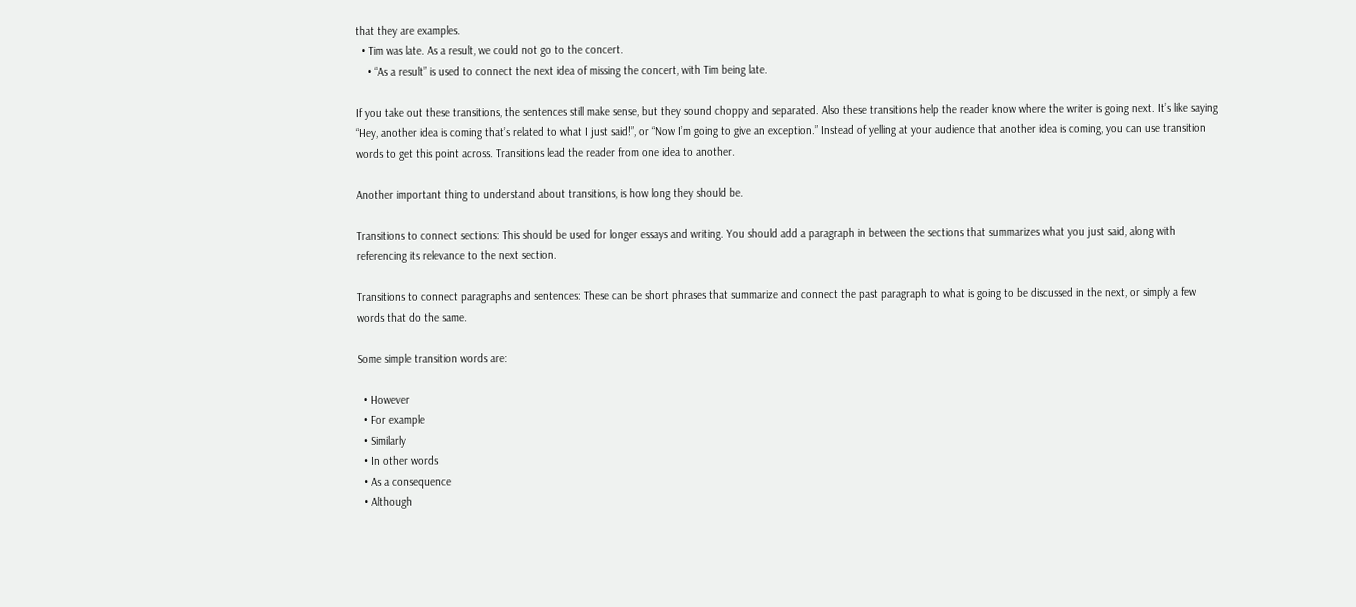that they are examples.
  • Tim was late. As a result, we could not go to the concert.
    • “As a result” is used to connect the next idea of missing the concert, with Tim being late.

If you take out these transitions, the sentences still make sense, but they sound choppy and separated. Also these transitions help the reader know where the writer is going next. It’s like saying “Hey, another idea is coming that’s related to what I just said!”, or “Now I’m going to give an exception.” Instead of yelling at your audience that another idea is coming, you can use transition words to get this point across. Transitions lead the reader from one idea to another.

Another important thing to understand about transitions, is how long they should be.

Transitions to connect sections: This should be used for longer essays and writing. You should add a paragraph in between the sections that summarizes what you just said, along with referencing its relevance to the next section.

Transitions to connect paragraphs and sentences: These can be short phrases that summarize and connect the past paragraph to what is going to be discussed in the next, or simply a few words that do the same.

Some simple transition words are:

  • However
  • For example
  • Similarly
  • In other words
  • As a consequence
  • Although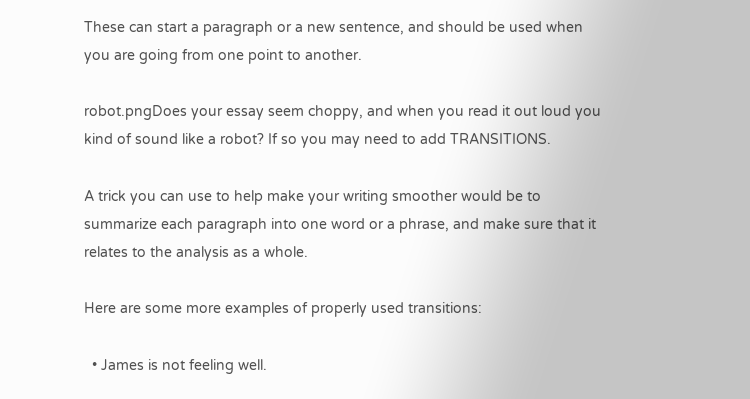These can start a paragraph or a new sentence, and should be used when you are going from one point to another.

robot.pngDoes your essay seem choppy, and when you read it out loud you kind of sound like a robot? If so you may need to add TRANSITIONS.

A trick you can use to help make your writing smoother would be to summarize each paragraph into one word or a phrase, and make sure that it relates to the analysis as a whole.

Here are some more examples of properly used transitions:

  • James is not feeling well.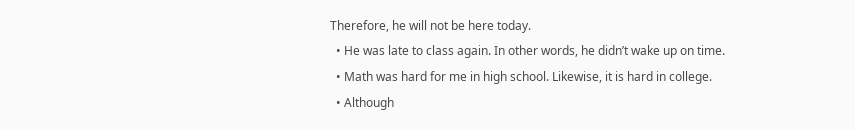Therefore, he will not be here today.
  • He was late to class again. In other words, he didn’t wake up on time.
  • Math was hard for me in high school. Likewise, it is hard in college.
  • Although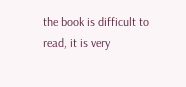the book is difficult to read, it is very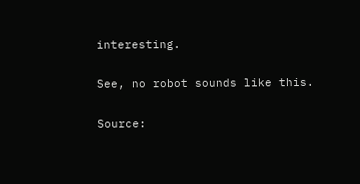interesting.

See, no robot sounds like this.

Source: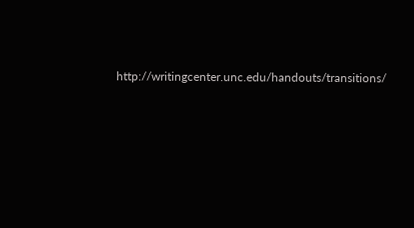http://writingcenter.unc.edu/handouts/transitions/